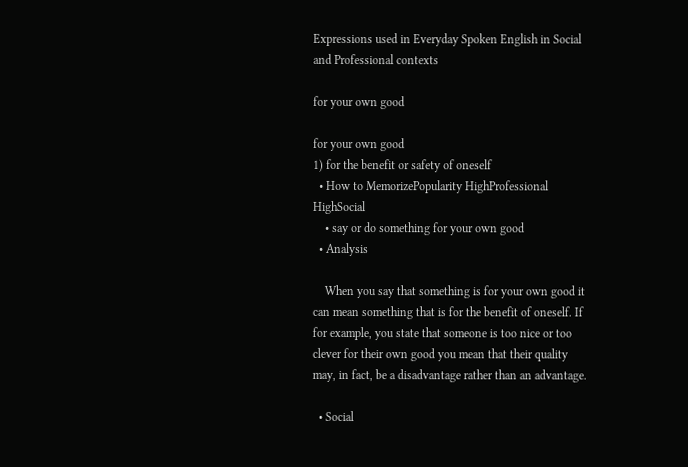Expressions used in Everyday Spoken English in Social and Professional contexts

for your own good

for your own good
1) for the benefit or safety of oneself
  • How to MemorizePopularity HighProfessional HighSocial
    • say or do something for your own good
  • Analysis

    When you say that something is for your own good it can mean something that is for the benefit of oneself. If for example, you state that someone is too nice or too clever for their own good you mean that their quality may, in fact, be a disadvantage rather than an advantage.

  • Social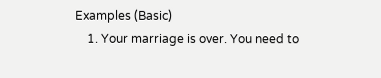Examples (Basic)
    1. Your marriage is over. You need to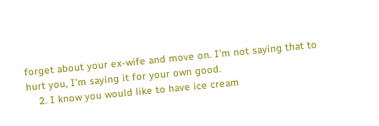forget about your ex-wife and move on. I'm not saying that to hurt you, I'm saying it for your own good.
    2. I know you would like to have ice cream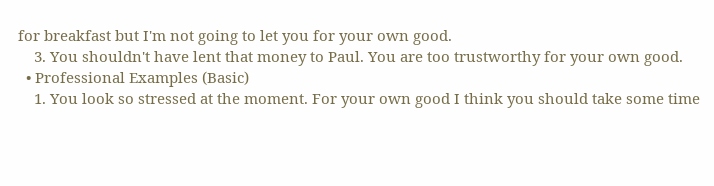for breakfast but I'm not going to let you for your own good.
    3. You shouldn't have lent that money to Paul. You are too trustworthy for your own good.
  • Professional Examples (Basic)
    1. You look so stressed at the moment. For your own good I think you should take some time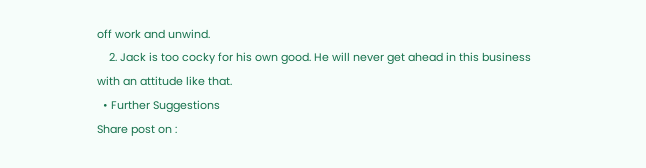off work and unwind.
    2. Jack is too cocky for his own good. He will never get ahead in this business with an attitude like that.
  • Further Suggestions
Share post on :